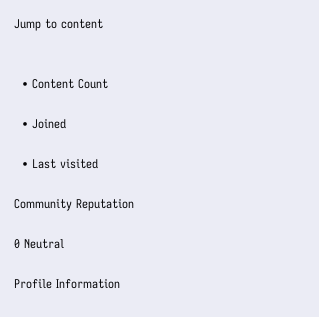Jump to content


  • Content Count

  • Joined

  • Last visited

Community Reputation

0 Neutral

Profile Information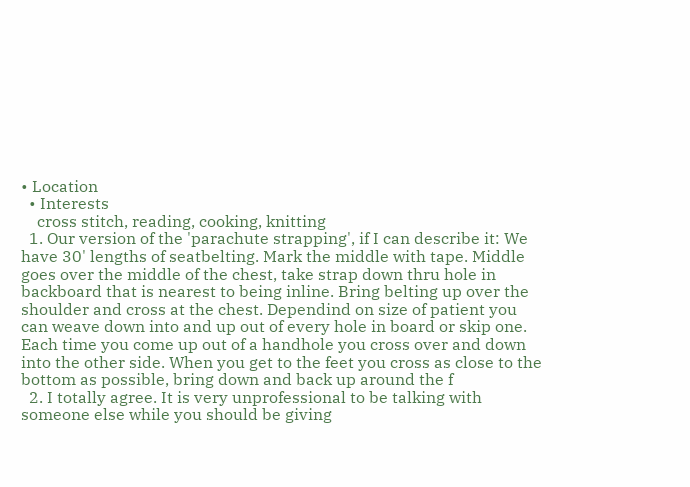• Location
  • Interests
    cross stitch, reading, cooking, knitting
  1. Our version of the 'parachute strapping', if I can describe it: We have 30' lengths of seatbelting. Mark the middle with tape. Middle goes over the middle of the chest, take strap down thru hole in backboard that is nearest to being inline. Bring belting up over the shoulder and cross at the chest. Dependind on size of patient you can weave down into and up out of every hole in board or skip one. Each time you come up out of a handhole you cross over and down into the other side. When you get to the feet you cross as close to the bottom as possible, bring down and back up around the f
  2. I totally agree. It is very unprofessional to be talking with someone else while you should be giving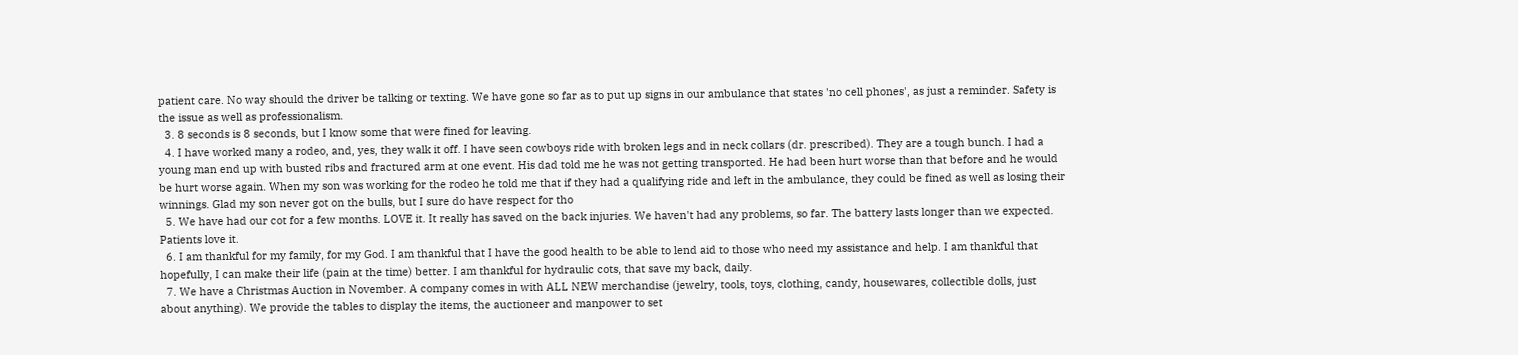patient care. No way should the driver be talking or texting. We have gone so far as to put up signs in our ambulance that states 'no cell phones', as just a reminder. Safety is the issue as well as professionalism.
  3. 8 seconds is 8 seconds, but I know some that were fined for leaving.
  4. I have worked many a rodeo, and, yes, they walk it off. I have seen cowboys ride with broken legs and in neck collars (dr. prescribed). They are a tough bunch. I had a young man end up with busted ribs and fractured arm at one event. His dad told me he was not getting transported. He had been hurt worse than that before and he would be hurt worse again. When my son was working for the rodeo he told me that if they had a qualifying ride and left in the ambulance, they could be fined as well as losing their winnings. Glad my son never got on the bulls, but I sure do have respect for tho
  5. We have had our cot for a few months. LOVE it. It really has saved on the back injuries. We haven't had any problems, so far. The battery lasts longer than we expected. Patients love it.
  6. I am thankful for my family, for my God. I am thankful that I have the good health to be able to lend aid to those who need my assistance and help. I am thankful that hopefully, I can make their life (pain at the time) better. I am thankful for hydraulic cots, that save my back, daily.
  7. We have a Christmas Auction in November. A company comes in with ALL NEW merchandise (jewelry, tools, toys, clothing, candy, housewares, collectible dolls, just about anything). We provide the tables to display the items, the auctioneer and manpower to set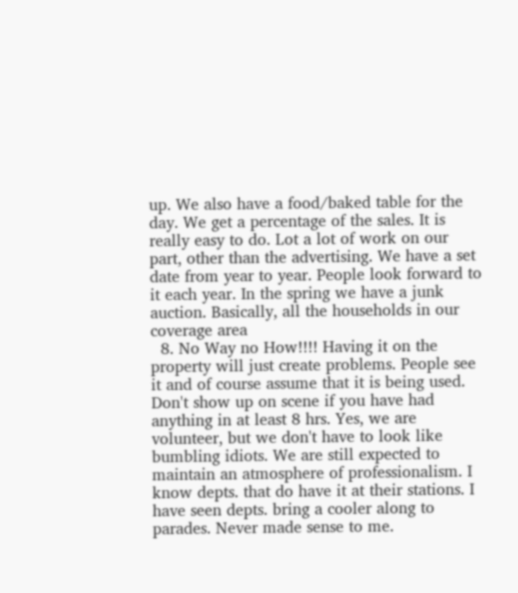up. We also have a food/baked table for the day. We get a percentage of the sales. It is really easy to do. Lot a lot of work on our part, other than the advertising. We have a set date from year to year. People look forward to it each year. In the spring we have a junk auction. Basically, all the households in our coverage area
  8. No Way no How!!!! Having it on the property will just create problems. People see it and of course assume that it is being used. Don't show up on scene if you have had anything in at least 8 hrs. Yes, we are volunteer, but we don't have to look like bumbling idiots. We are still expected to maintain an atmosphere of professionalism. I know depts. that do have it at their stations. I have seen depts. bring a cooler along to parades. Never made sense to me.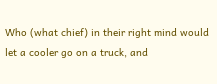Who (what chief) in their right mind would let a cooler go on a truck, and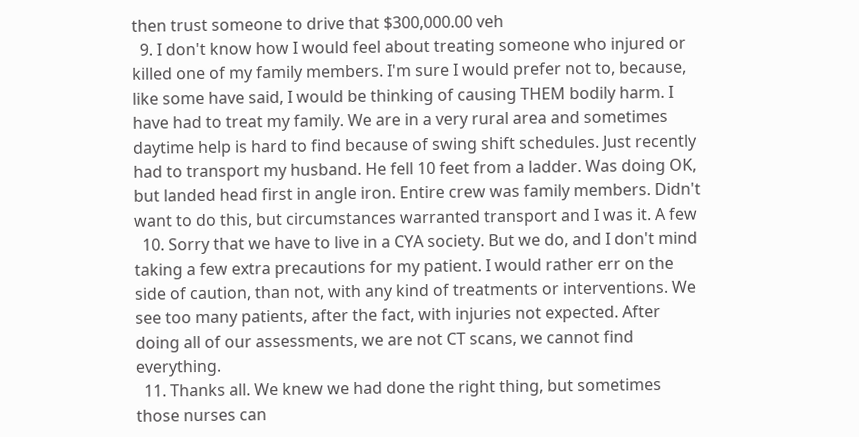then trust someone to drive that $300,000.00 veh
  9. I don't know how I would feel about treating someone who injured or killed one of my family members. I'm sure I would prefer not to, because, like some have said, I would be thinking of causing THEM bodily harm. I have had to treat my family. We are in a very rural area and sometimes daytime help is hard to find because of swing shift schedules. Just recently had to transport my husband. He fell 10 feet from a ladder. Was doing OK, but landed head first in angle iron. Entire crew was family members. Didn't want to do this, but circumstances warranted transport and I was it. A few
  10. Sorry that we have to live in a CYA society. But we do, and I don't mind taking a few extra precautions for my patient. I would rather err on the side of caution, than not, with any kind of treatments or interventions. We see too many patients, after the fact, with injuries not expected. After doing all of our assessments, we are not CT scans, we cannot find everything.
  11. Thanks all. We knew we had done the right thing, but sometimes those nurses can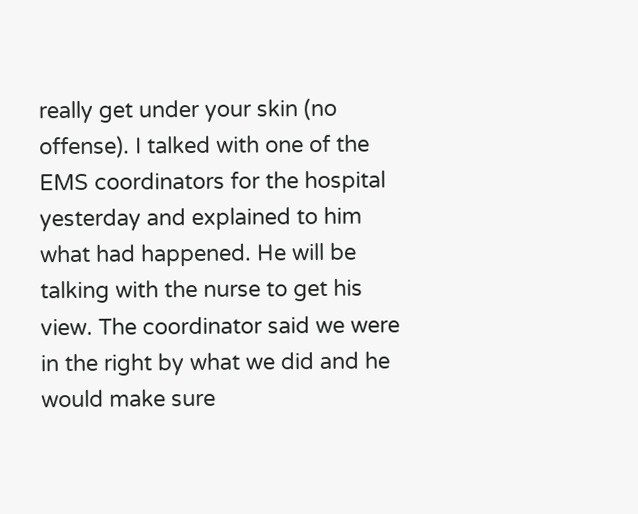really get under your skin (no offense). I talked with one of the EMS coordinators for the hospital yesterday and explained to him what had happened. He will be talking with the nurse to get his view. The coordinator said we were in the right by what we did and he would make sure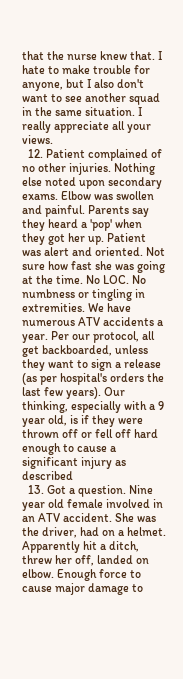that the nurse knew that. I hate to make trouble for anyone, but I also don't want to see another squad in the same situation. I really appreciate all your views.
  12. Patient complained of no other injuries. Nothing else noted upon secondary exams. Elbow was swollen and painful. Parents say they heard a 'pop' when they got her up. Patient was alert and oriented. Not sure how fast she was going at the time. No LOC. No numbness or tingling in extremities. We have numerous ATV accidents a year. Per our protocol, all get backboarded, unless they want to sign a release (as per hospital's orders the last few years). Our thinking, especially with a 9 year old, is if they were thrown off or fell off hard enough to cause a significant injury as described
  13. Got a question. Nine year old female involved in an ATV accident. She was the driver, had on a helmet. Apparently hit a ditch, threw her off, landed on elbow. Enough force to cause major damage to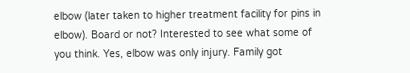elbow (later taken to higher treatment facility for pins in elbow). Board or not? Interested to see what some of you think. Yes, elbow was only injury. Family got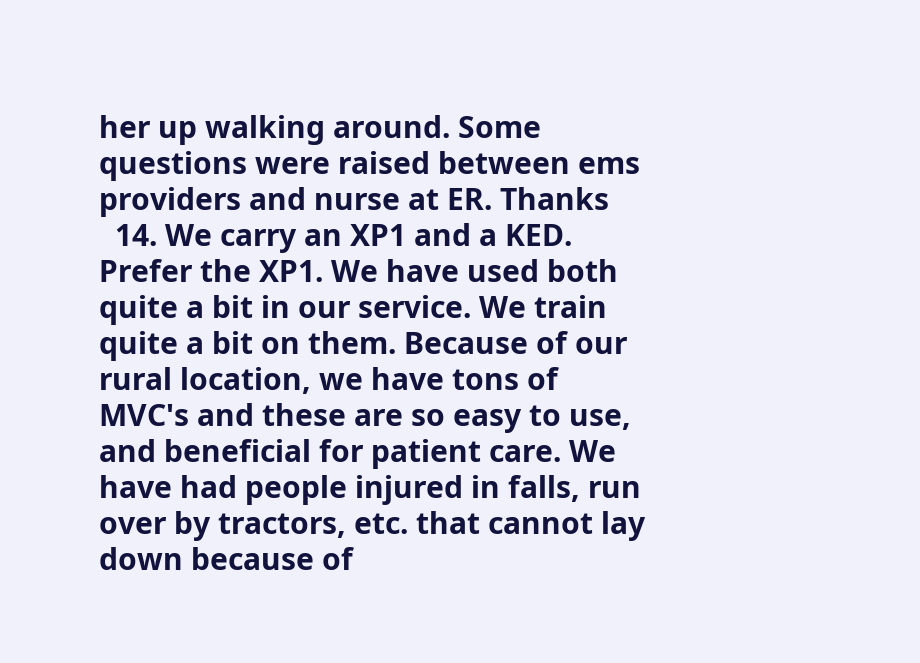her up walking around. Some questions were raised between ems providers and nurse at ER. Thanks
  14. We carry an XP1 and a KED. Prefer the XP1. We have used both quite a bit in our service. We train quite a bit on them. Because of our rural location, we have tons of MVC's and these are so easy to use, and beneficial for patient care. We have had people injured in falls, run over by tractors, etc. that cannot lay down because of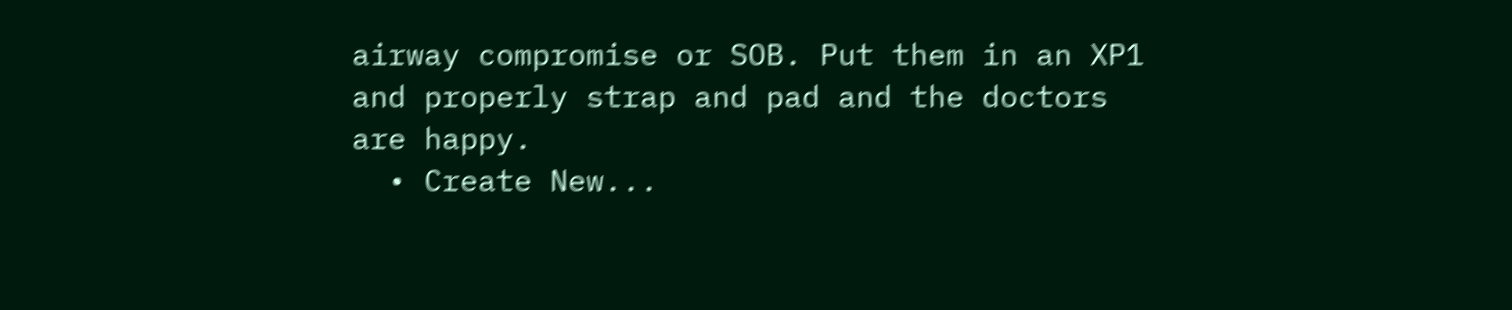airway compromise or SOB. Put them in an XP1 and properly strap and pad and the doctors are happy.
  • Create New...